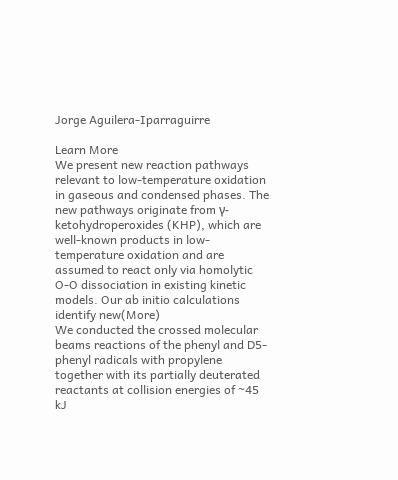Jorge Aguilera-Iparraguirre

Learn More
We present new reaction pathways relevant to low-temperature oxidation in gaseous and condensed phases. The new pathways originate from γ-ketohydroperoxides (KHP), which are well-known products in low-temperature oxidation and are assumed to react only via homolytic O-O dissociation in existing kinetic models. Our ab initio calculations identify new(More)
We conducted the crossed molecular beams reactions of the phenyl and D5-phenyl radicals with propylene together with its partially deuterated reactants at collision energies of ~45 kJ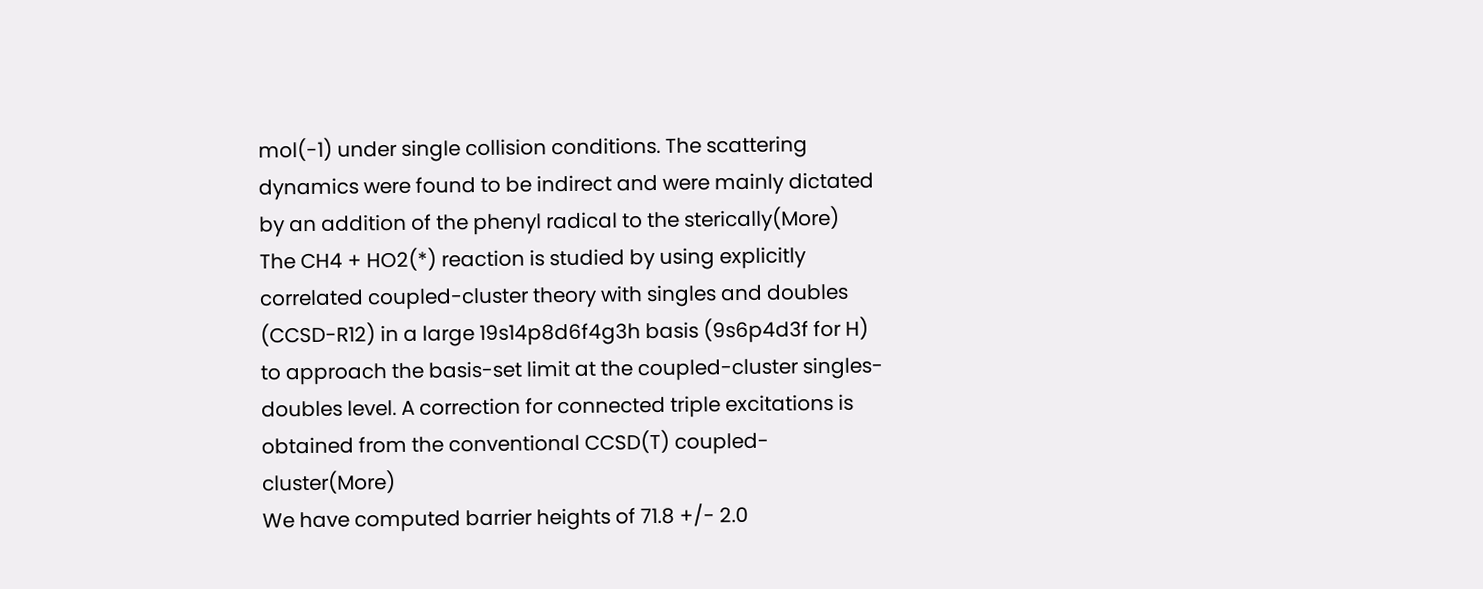mol(-1) under single collision conditions. The scattering dynamics were found to be indirect and were mainly dictated by an addition of the phenyl radical to the sterically(More)
The CH4 + HO2(*) reaction is studied by using explicitly correlated coupled-cluster theory with singles and doubles (CCSD-R12) in a large 19s14p8d6f4g3h basis (9s6p4d3f for H) to approach the basis-set limit at the coupled-cluster singles-doubles level. A correction for connected triple excitations is obtained from the conventional CCSD(T) coupled-cluster(More)
We have computed barrier heights of 71.8 +/- 2.0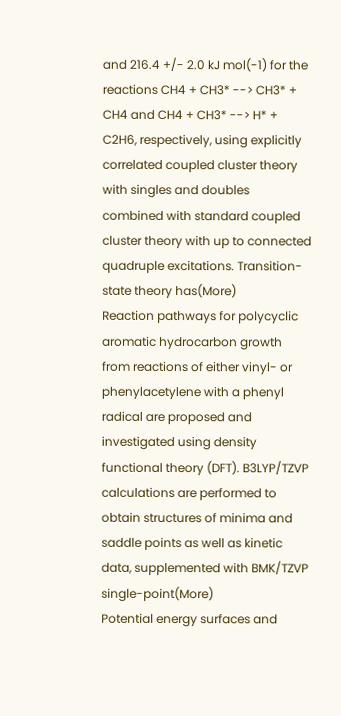and 216.4 +/- 2.0 kJ mol(-1) for the reactions CH4 + CH3* --> CH3* + CH4 and CH4 + CH3* --> H* + C2H6, respectively, using explicitly correlated coupled cluster theory with singles and doubles combined with standard coupled cluster theory with up to connected quadruple excitations. Transition-state theory has(More)
Reaction pathways for polycyclic aromatic hydrocarbon growth from reactions of either vinyl- or phenylacetylene with a phenyl radical are proposed and investigated using density functional theory (DFT). B3LYP/TZVP calculations are performed to obtain structures of minima and saddle points as well as kinetic data, supplemented with BMK/TZVP single-point(More)
Potential energy surfaces and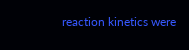reaction kinetics were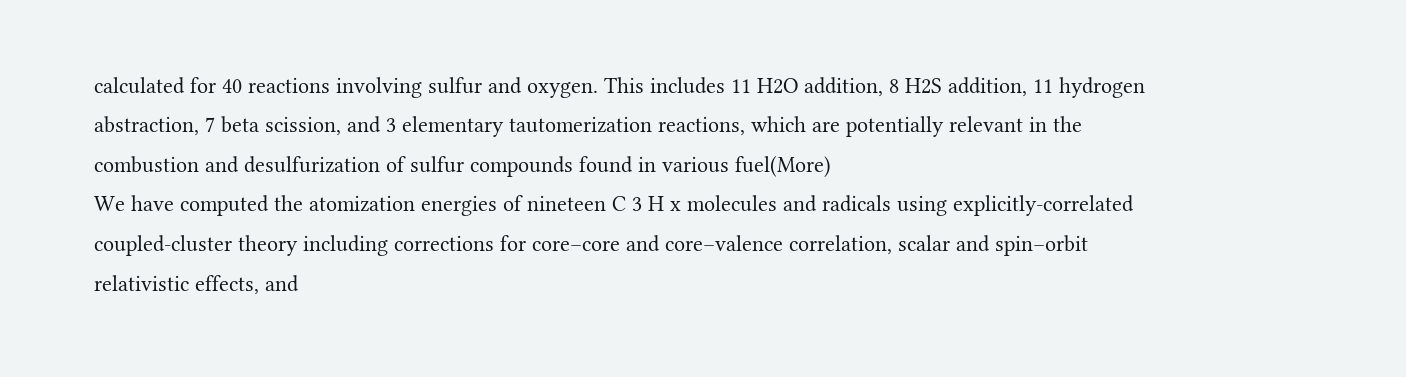calculated for 40 reactions involving sulfur and oxygen. This includes 11 H2O addition, 8 H2S addition, 11 hydrogen abstraction, 7 beta scission, and 3 elementary tautomerization reactions, which are potentially relevant in the combustion and desulfurization of sulfur compounds found in various fuel(More)
We have computed the atomization energies of nineteen C 3 H x molecules and radicals using explicitly-correlated coupled-cluster theory including corrections for core–core and core–valence correlation, scalar and spin–orbit relativistic effects, and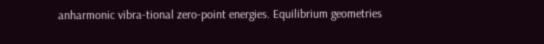anharmonic vibra-tional zero-point energies. Equilibrium geometries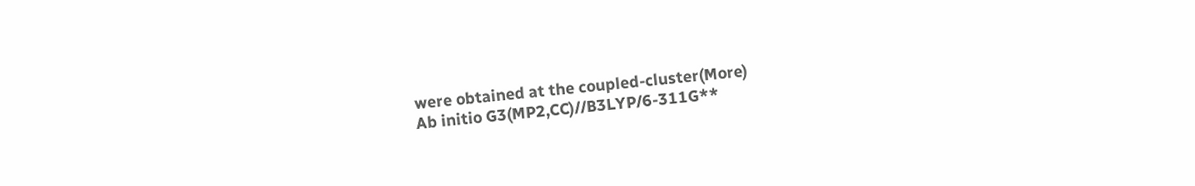were obtained at the coupled-cluster(More)
Ab initio G3(MP2,CC)//B3LYP/6-311G**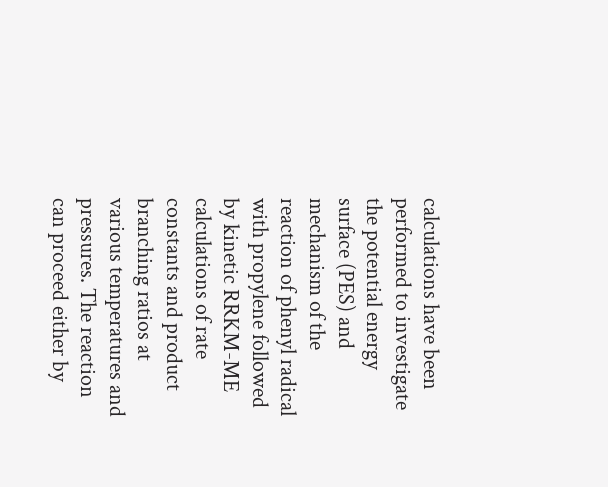calculations have been performed to investigate the potential energy surface (PES) and mechanism of the reaction of phenyl radical with propylene followed by kinetic RRKM-ME calculations of rate constants and product branching ratios at various temperatures and pressures. The reaction can proceed either by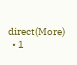direct(More)
  • 1